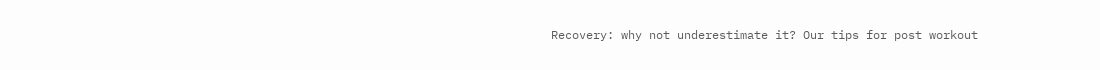Recovery: why not underestimate it? Our tips for post workout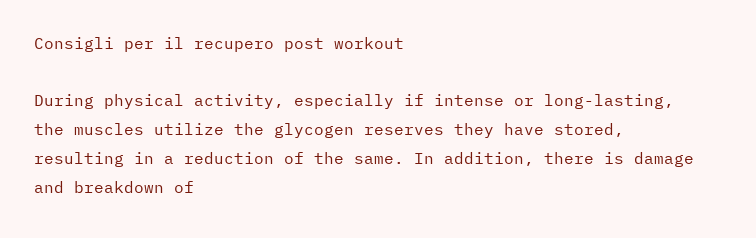Consigli per il recupero post workout

During physical activity, especially if intense or long-lasting, the muscles utilize the glycogen reserves they have stored, resulting in a reduction of the same. In addition, there is damage and breakdown of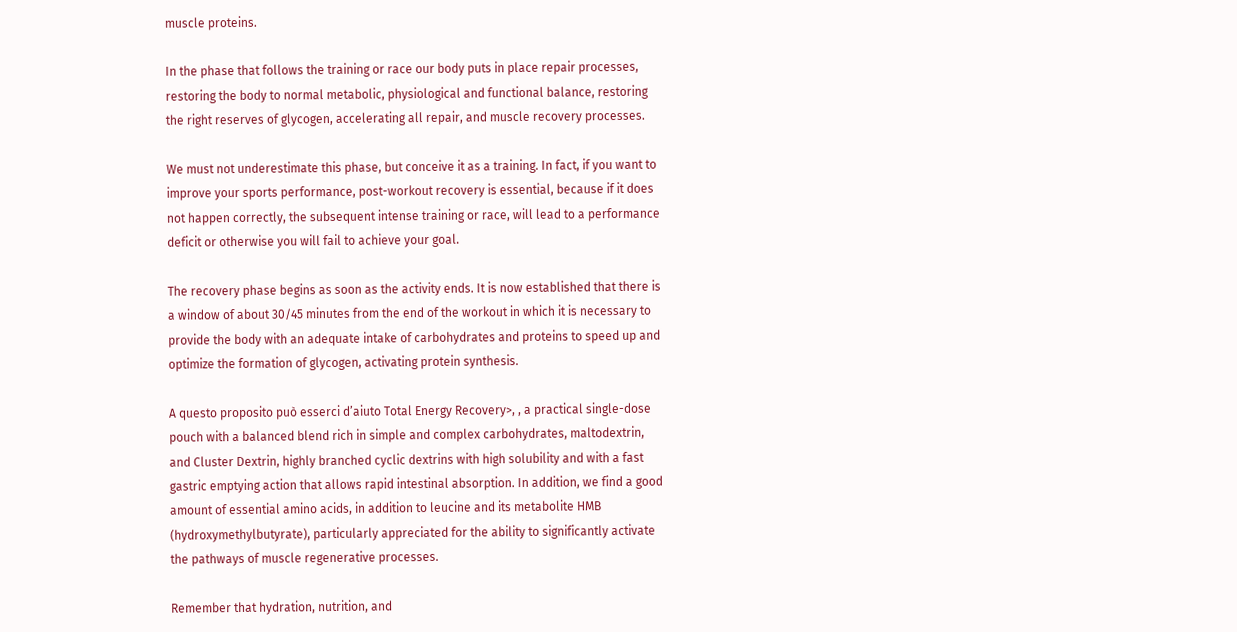muscle proteins.

In the phase that follows the training or race our body puts in place repair processes, restoring the body to normal metabolic, physiological and functional balance, restoring the right reserves of glycogen, accelerating all repair, and muscle recovery processes.

We must not underestimate this phase, but conceive it as a training. In fact, if you want to improve your sports performance, post-workout recovery is essential, because if it does not happen correctly, the subsequent intense training or race, will lead to a performance deficit or otherwise you will fail to achieve your goal.

The recovery phase begins as soon as the activity ends. It is now established that there is a window of about 30/45 minutes from the end of the workout in which it is necessary to provide the body with an adequate intake of carbohydrates and proteins to speed up and optimize the formation of glycogen, activating protein synthesis.

A questo proposito può esserci d’aiuto Total Energy Recovery>, , a practical single-dose pouch with a balanced blend rich in simple and complex carbohydrates, maltodextrin, and Cluster Dextrin, highly branched cyclic dextrins with high solubility and with a fast gastric emptying action that allows rapid intestinal absorption. In addition, we find a good amount of essential amino acids, in addition to leucine and its metabolite HMB (hydroxymethylbutyrate), particularly appreciated for the ability to significantly activate the pathways of muscle regenerative processes.

Remember that hydration, nutrition, and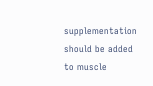supplementation should be added to muscle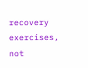recovery exercises, not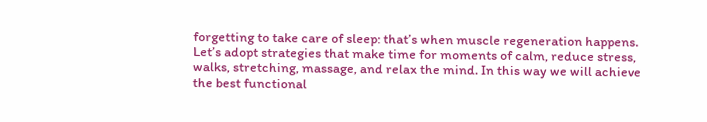forgetting to take care of sleep: that’s when muscle regeneration happens. Let’s adopt strategies that make time for moments of calm, reduce stress, walks, stretching, massage, and relax the mind. In this way we will achieve the best functional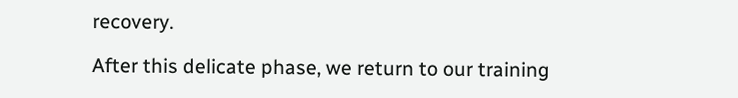recovery.

After this delicate phase, we return to our training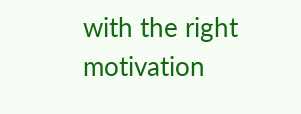with the right motivation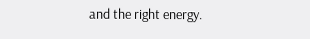and the right energy.